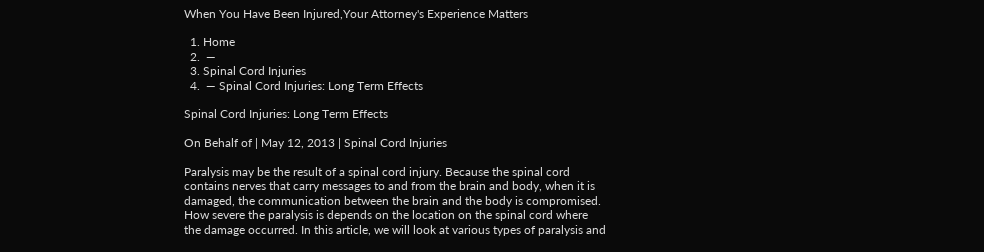When You Have Been Injured,Your Attorney's Experience Matters

  1. Home
  2.  —
  3. Spinal Cord Injuries
  4.  — Spinal Cord Injuries: Long Term Effects

Spinal Cord Injuries: Long Term Effects

On Behalf of | May 12, 2013 | Spinal Cord Injuries

Paralysis may be the result of a spinal cord injury. Because the spinal cord contains nerves that carry messages to and from the brain and body, when it is damaged, the communication between the brain and the body is compromised. How severe the paralysis is depends on the location on the spinal cord where the damage occurred. In this article, we will look at various types of paralysis and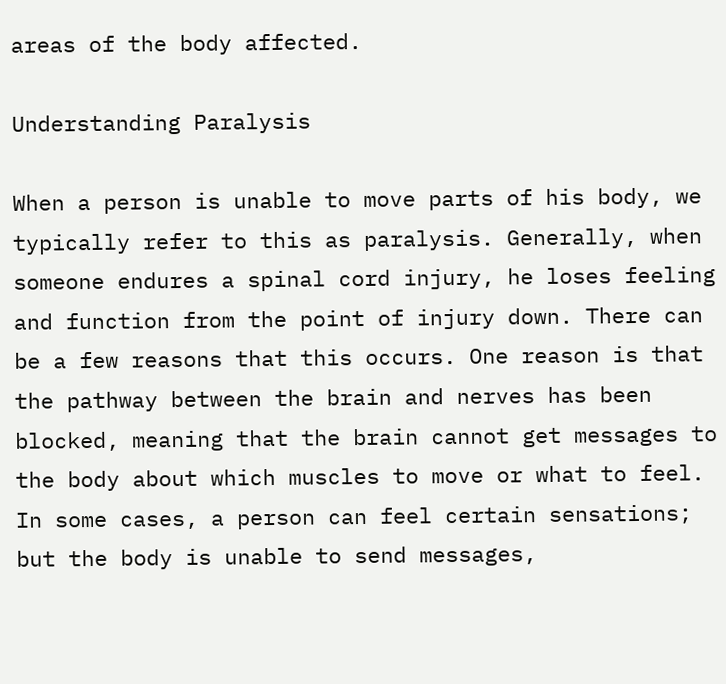areas of the body affected.

Understanding Paralysis

When a person is unable to move parts of his body, we typically refer to this as paralysis. Generally, when someone endures a spinal cord injury, he loses feeling and function from the point of injury down. There can be a few reasons that this occurs. One reason is that the pathway between the brain and nerves has been blocked, meaning that the brain cannot get messages to the body about which muscles to move or what to feel. In some cases, a person can feel certain sensations; but the body is unable to send messages,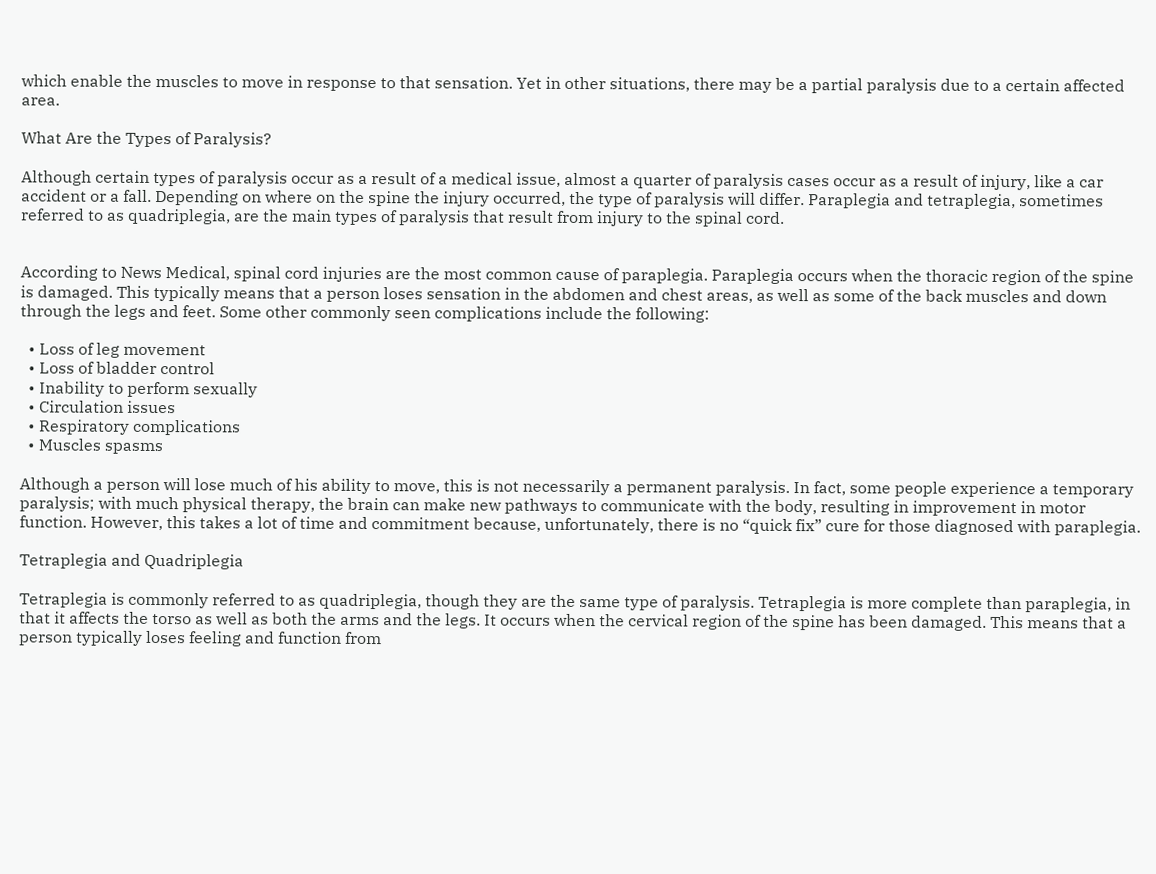which enable the muscles to move in response to that sensation. Yet in other situations, there may be a partial paralysis due to a certain affected area.

What Are the Types of Paralysis?

Although certain types of paralysis occur as a result of a medical issue, almost a quarter of paralysis cases occur as a result of injury, like a car accident or a fall. Depending on where on the spine the injury occurred, the type of paralysis will differ. Paraplegia and tetraplegia, sometimes referred to as quadriplegia, are the main types of paralysis that result from injury to the spinal cord.


According to News Medical, spinal cord injuries are the most common cause of paraplegia. Paraplegia occurs when the thoracic region of the spine is damaged. This typically means that a person loses sensation in the abdomen and chest areas, as well as some of the back muscles and down through the legs and feet. Some other commonly seen complications include the following:

  • Loss of leg movement
  • Loss of bladder control
  • Inability to perform sexually
  • Circulation issues
  • Respiratory complications
  • Muscles spasms

Although a person will lose much of his ability to move, this is not necessarily a permanent paralysis. In fact, some people experience a temporary paralysis; with much physical therapy, the brain can make new pathways to communicate with the body, resulting in improvement in motor function. However, this takes a lot of time and commitment because, unfortunately, there is no “quick fix” cure for those diagnosed with paraplegia.

Tetraplegia and Quadriplegia

Tetraplegia is commonly referred to as quadriplegia, though they are the same type of paralysis. Tetraplegia is more complete than paraplegia, in that it affects the torso as well as both the arms and the legs. It occurs when the cervical region of the spine has been damaged. This means that a person typically loses feeling and function from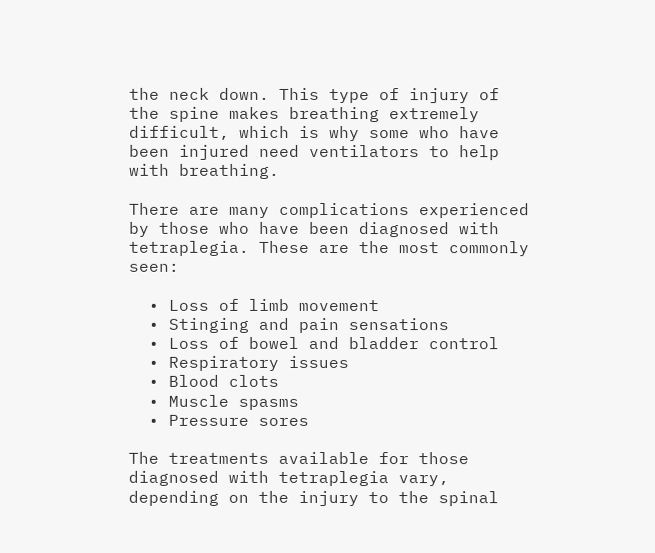the neck down. This type of injury of the spine makes breathing extremely difficult, which is why some who have been injured need ventilators to help with breathing.

There are many complications experienced by those who have been diagnosed with tetraplegia. These are the most commonly seen:

  • Loss of limb movement
  • Stinging and pain sensations
  • Loss of bowel and bladder control
  • Respiratory issues
  • Blood clots
  • Muscle spasms
  • Pressure sores

The treatments available for those diagnosed with tetraplegia vary, depending on the injury to the spinal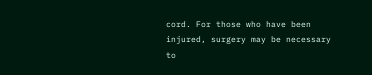cord. For those who have been injured, surgery may be necessary to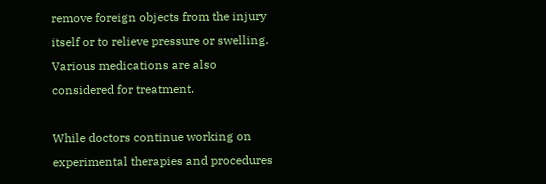remove foreign objects from the injury itself or to relieve pressure or swelling. Various medications are also considered for treatment.

While doctors continue working on experimental therapies and procedures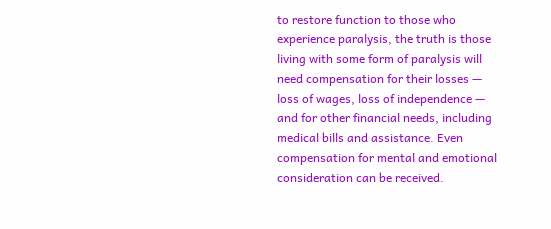to restore function to those who experience paralysis, the truth is those living with some form of paralysis will need compensation for their losses — loss of wages, loss of independence — and for other financial needs, including medical bills and assistance. Even compensation for mental and emotional consideration can be received.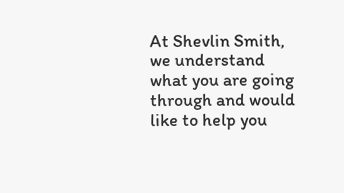At Shevlin Smith, we understand what you are going through and would like to help you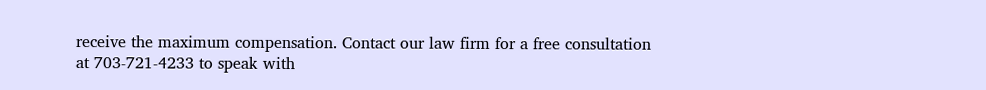receive the maximum compensation. Contact our law firm for a free consultation at 703-721-4233 to speak with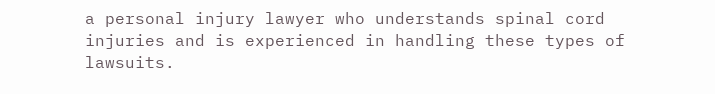a personal injury lawyer who understands spinal cord injuries and is experienced in handling these types of lawsuits.